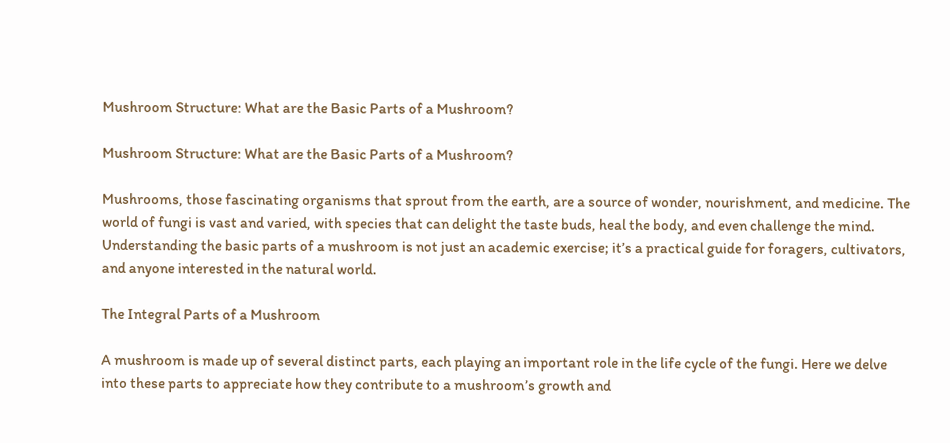Mushroom Structure: What are the Basic Parts of a Mushroom?

Mushroom Structure: What are the Basic Parts of a Mushroom?

Mushrooms, those fascinating organisms that sprout from the earth, are a source of wonder, nourishment, and medicine. The world of fungi is vast and varied, with species that can delight the taste buds, heal the body, and even challenge the mind. Understanding the basic parts of a mushroom is not just an academic exercise; it’s a practical guide for foragers, cultivators, and anyone interested in the natural world.

The Integral Parts of a Mushroom

A mushroom is made up of several distinct parts, each playing an important role in the life cycle of the fungi. Here we delve into these parts to appreciate how they contribute to a mushroom’s growth and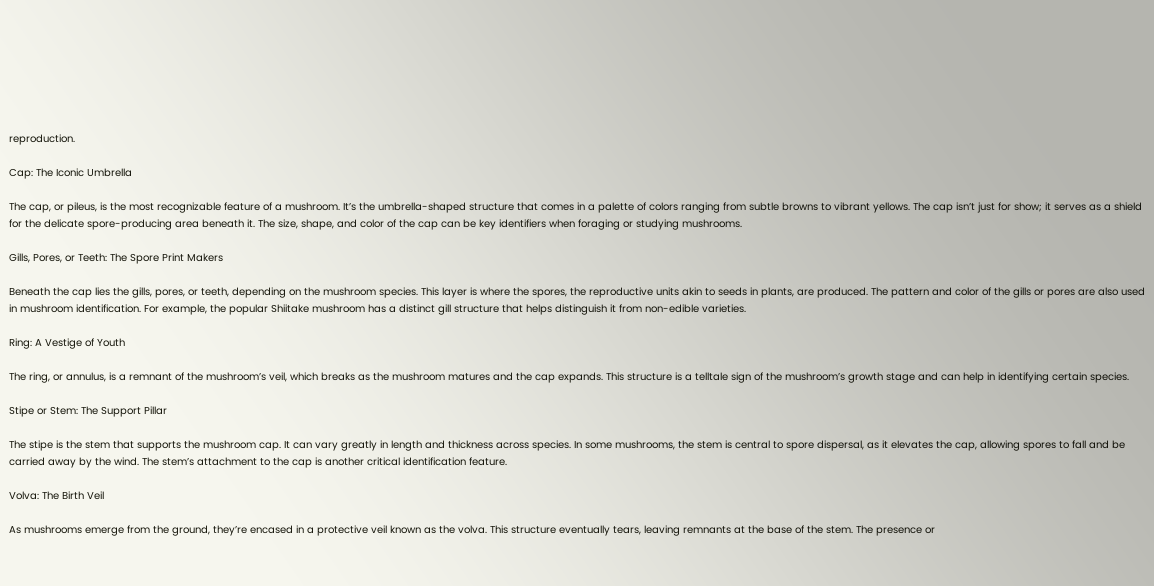reproduction.

Cap: The Iconic Umbrella

The cap, or pileus, is the most recognizable feature of a mushroom. It’s the umbrella-shaped structure that comes in a palette of colors ranging from subtle browns to vibrant yellows. The cap isn’t just for show; it serves as a shield for the delicate spore-producing area beneath it. The size, shape, and color of the cap can be key identifiers when foraging or studying mushrooms.

Gills, Pores, or Teeth: The Spore Print Makers

Beneath the cap lies the gills, pores, or teeth, depending on the mushroom species. This layer is where the spores, the reproductive units akin to seeds in plants, are produced. The pattern and color of the gills or pores are also used in mushroom identification. For example, the popular Shiitake mushroom has a distinct gill structure that helps distinguish it from non-edible varieties.

Ring: A Vestige of Youth

The ring, or annulus, is a remnant of the mushroom’s veil, which breaks as the mushroom matures and the cap expands. This structure is a telltale sign of the mushroom’s growth stage and can help in identifying certain species.

Stipe or Stem: The Support Pillar

The stipe is the stem that supports the mushroom cap. It can vary greatly in length and thickness across species. In some mushrooms, the stem is central to spore dispersal, as it elevates the cap, allowing spores to fall and be carried away by the wind. The stem’s attachment to the cap is another critical identification feature.

Volva: The Birth Veil

As mushrooms emerge from the ground, they’re encased in a protective veil known as the volva. This structure eventually tears, leaving remnants at the base of the stem. The presence or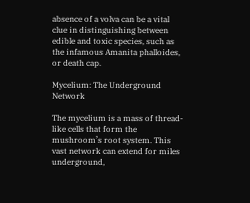absence of a volva can be a vital clue in distinguishing between edible and toxic species, such as the infamous Amanita phalloides, or death cap.

Mycelium: The Underground Network

The mycelium is a mass of thread-like cells that form the mushroom’s root system. This vast network can extend for miles underground,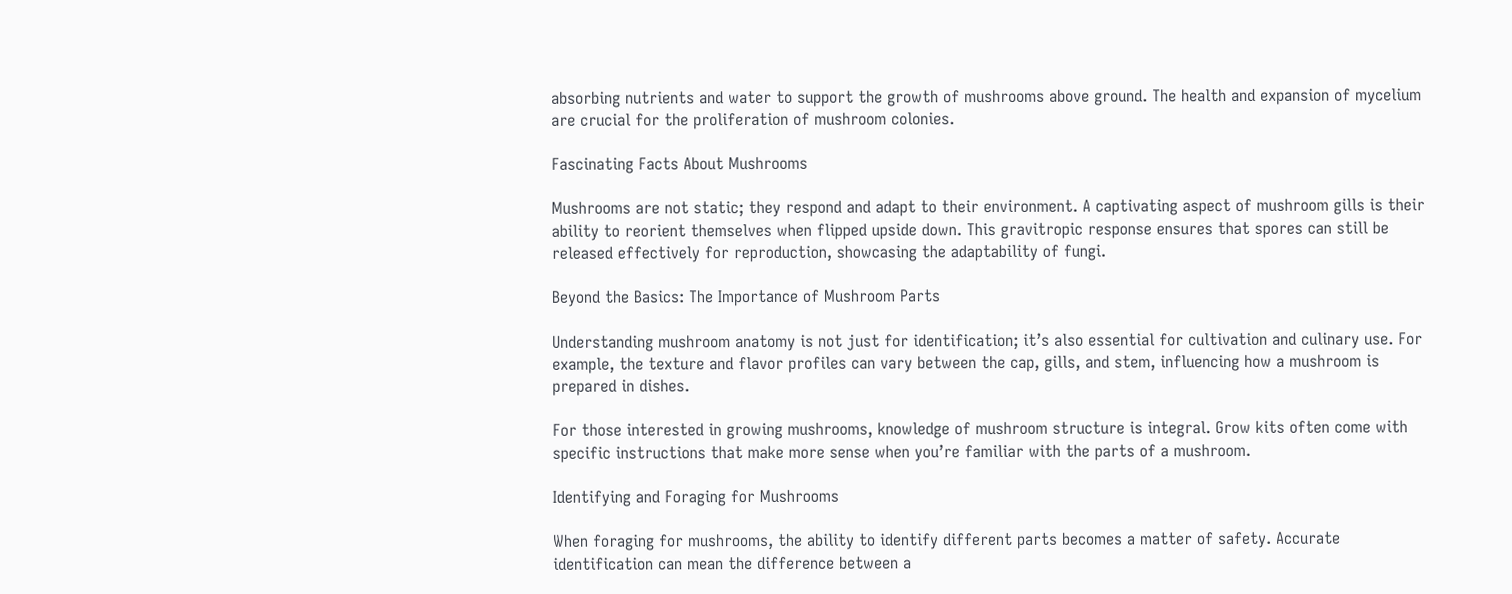absorbing nutrients and water to support the growth of mushrooms above ground. The health and expansion of mycelium are crucial for the proliferation of mushroom colonies.

Fascinating Facts About Mushrooms

Mushrooms are not static; they respond and adapt to their environment. A captivating aspect of mushroom gills is their ability to reorient themselves when flipped upside down. This gravitropic response ensures that spores can still be released effectively for reproduction, showcasing the adaptability of fungi.

Beyond the Basics: The Importance of Mushroom Parts

Understanding mushroom anatomy is not just for identification; it’s also essential for cultivation and culinary use. For example, the texture and flavor profiles can vary between the cap, gills, and stem, influencing how a mushroom is prepared in dishes.

For those interested in growing mushrooms, knowledge of mushroom structure is integral. Grow kits often come with specific instructions that make more sense when you’re familiar with the parts of a mushroom.

Identifying and Foraging for Mushrooms

When foraging for mushrooms, the ability to identify different parts becomes a matter of safety. Accurate identification can mean the difference between a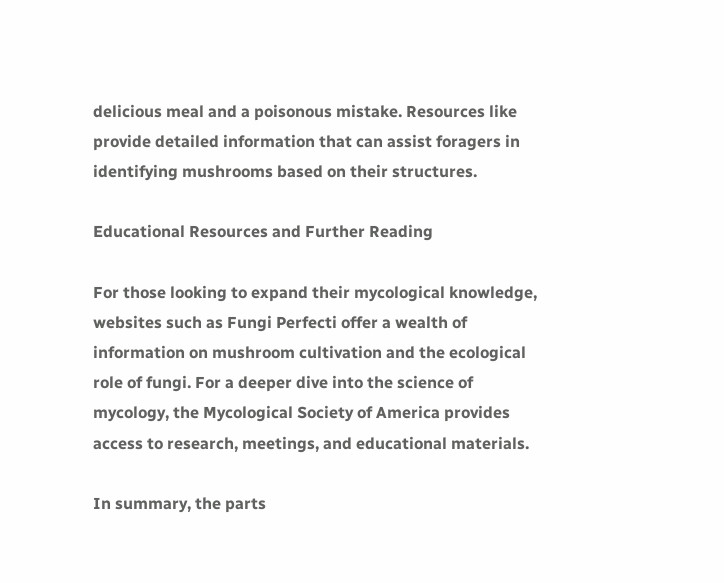delicious meal and a poisonous mistake. Resources like provide detailed information that can assist foragers in identifying mushrooms based on their structures.

Educational Resources and Further Reading

For those looking to expand their mycological knowledge, websites such as Fungi Perfecti offer a wealth of information on mushroom cultivation and the ecological role of fungi. For a deeper dive into the science of mycology, the Mycological Society of America provides access to research, meetings, and educational materials.

In summary, the parts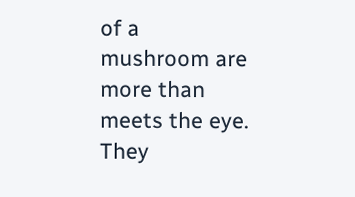of a mushroom are more than meets the eye. They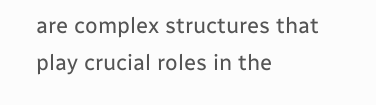are complex structures that play crucial roles in the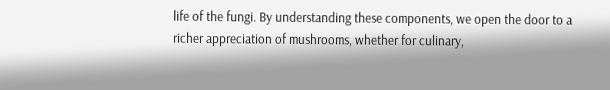life of the fungi. By understanding these components, we open the door to a richer appreciation of mushrooms, whether for culinary,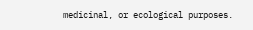medicinal, or ecological purposes.